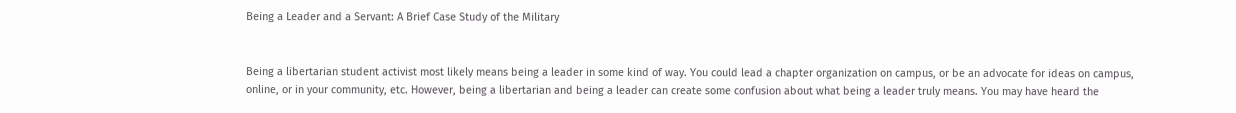Being a Leader and a Servant: A Brief Case Study of the Military


Being a libertarian student activist most likely means being a leader in some kind of way. You could lead a chapter organization on campus, or be an advocate for ideas on campus, online, or in your community, etc. However, being a libertarian and being a leader can create some confusion about what being a leader truly means. You may have heard the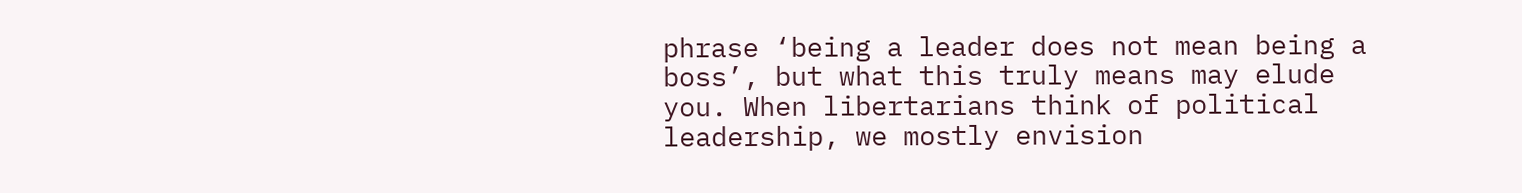phrase ‘being a leader does not mean being a boss’, but what this truly means may elude you. When libertarians think of political leadership, we mostly envision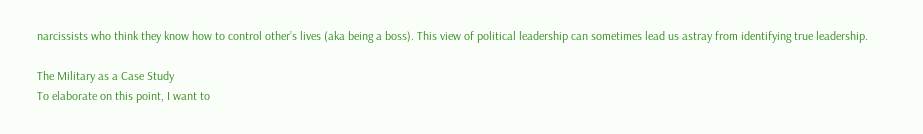narcissists who think they know how to control other’s lives (aka being a boss). This view of political leadership can sometimes lead us astray from identifying true leadership.

The Military as a Case Study
To elaborate on this point, I want to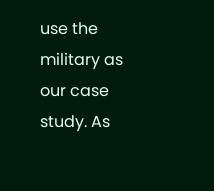use the military as our case study. As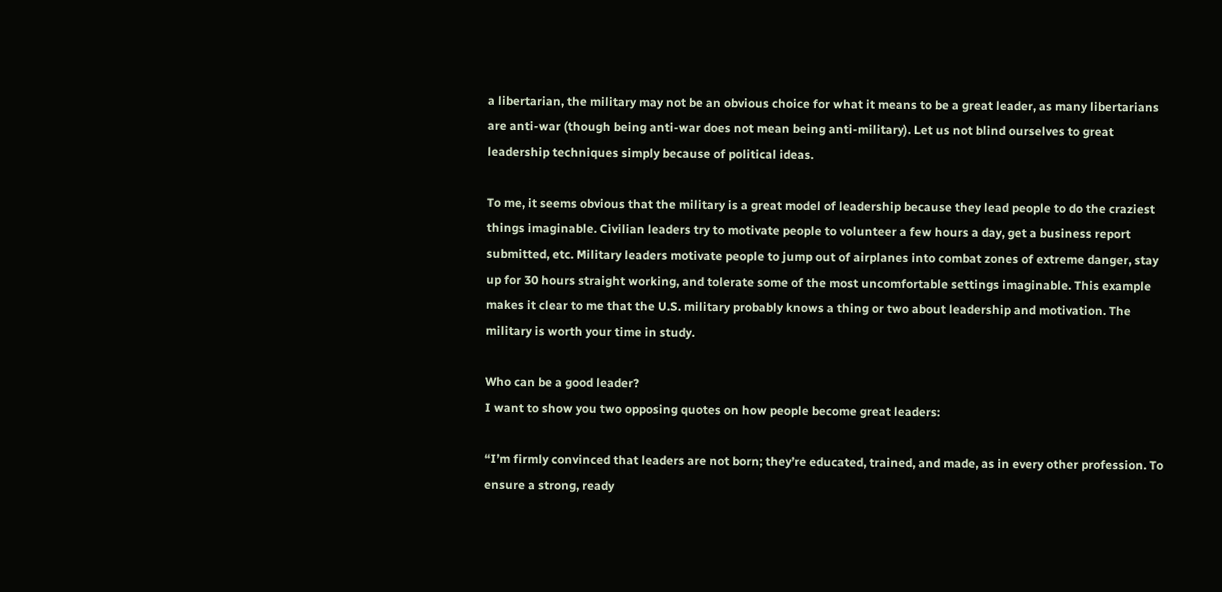a libertarian, the military may not be an obvious choice for what it means to be a great leader, as many libertarians are anti-war (though being anti-war does not mean being anti-military). Let us not blind ourselves to great leadership techniques simply because of political ideas.

To me, it seems obvious that the military is a great model of leadership because they lead people to do the craziest things imaginable. Civilian leaders try to motivate people to volunteer a few hours a day, get a business report submitted, etc. Military leaders motivate people to jump out of airplanes into combat zones of extreme danger, stay up for 30 hours straight working, and tolerate some of the most uncomfortable settings imaginable. This example makes it clear to me that the U.S. military probably knows a thing or two about leadership and motivation. The military is worth your time in study.

Who can be a good leader?
I want to show you two opposing quotes on how people become great leaders:

“I’m firmly convinced that leaders are not born; they’re educated, trained, and made, as in every other profession. To ensure a strong, ready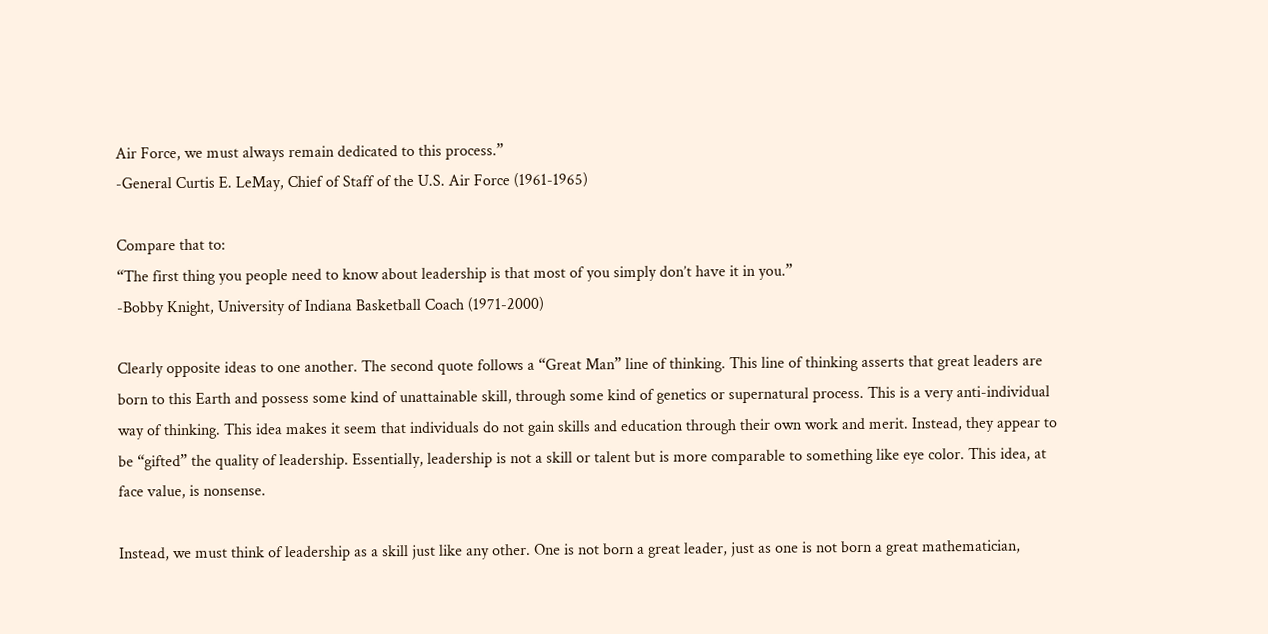Air Force, we must always remain dedicated to this process.”
-General Curtis E. LeMay, Chief of Staff of the U.S. Air Force (1961-1965)

Compare that to:
“The first thing you people need to know about leadership is that most of you simply don’t have it in you.”
-Bobby Knight, University of Indiana Basketball Coach (1971-2000)

Clearly opposite ideas to one another. The second quote follows a “Great Man” line of thinking. This line of thinking asserts that great leaders are born to this Earth and possess some kind of unattainable skill, through some kind of genetics or supernatural process. This is a very anti-individual way of thinking. This idea makes it seem that individuals do not gain skills and education through their own work and merit. Instead, they appear to be “gifted” the quality of leadership. Essentially, leadership is not a skill or talent but is more comparable to something like eye color. This idea, at face value, is nonsense.

Instead, we must think of leadership as a skill just like any other. One is not born a great leader, just as one is not born a great mathematician,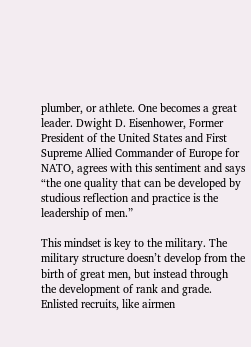plumber, or athlete. One becomes a great leader. Dwight D. Eisenhower, Former President of the United States and First Supreme Allied Commander of Europe for NATO, agrees with this sentiment and says “the one quality that can be developed by studious reflection and practice is the leadership of men.”

This mindset is key to the military. The military structure doesn’t develop from the birth of great men, but instead through the development of rank and grade. Enlisted recruits, like airmen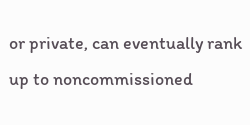or private, can eventually rank up to noncommissioned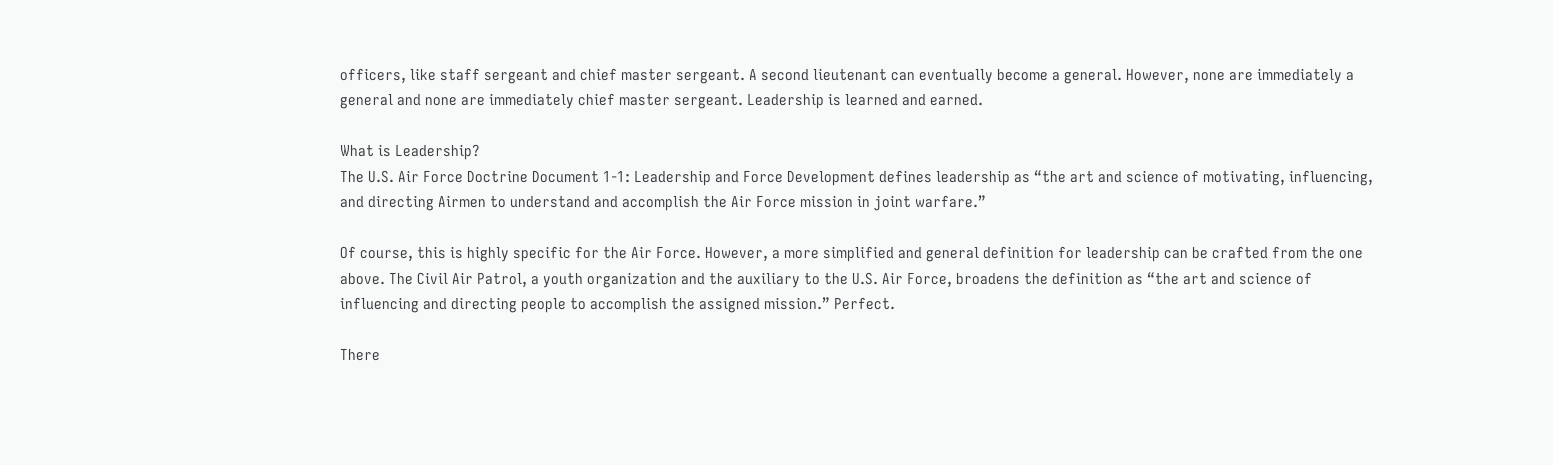officers, like staff sergeant and chief master sergeant. A second lieutenant can eventually become a general. However, none are immediately a general and none are immediately chief master sergeant. Leadership is learned and earned.

What is Leadership?
The U.S. Air Force Doctrine Document 1-1: Leadership and Force Development defines leadership as “the art and science of motivating, influencing, and directing Airmen to understand and accomplish the Air Force mission in joint warfare.”

Of course, this is highly specific for the Air Force. However, a more simplified and general definition for leadership can be crafted from the one above. The Civil Air Patrol, a youth organization and the auxiliary to the U.S. Air Force, broadens the definition as “the art and science of influencing and directing people to accomplish the assigned mission.” Perfect.

There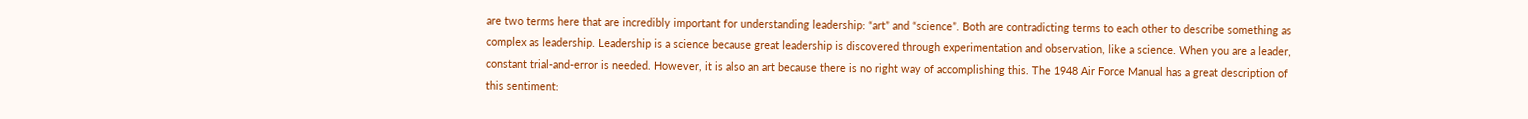are two terms here that are incredibly important for understanding leadership: “art” and “science”. Both are contradicting terms to each other to describe something as complex as leadership. Leadership is a science because great leadership is discovered through experimentation and observation, like a science. When you are a leader, constant trial-and-error is needed. However, it is also an art because there is no right way of accomplishing this. The 1948 Air Force Manual has a great description of this sentiment: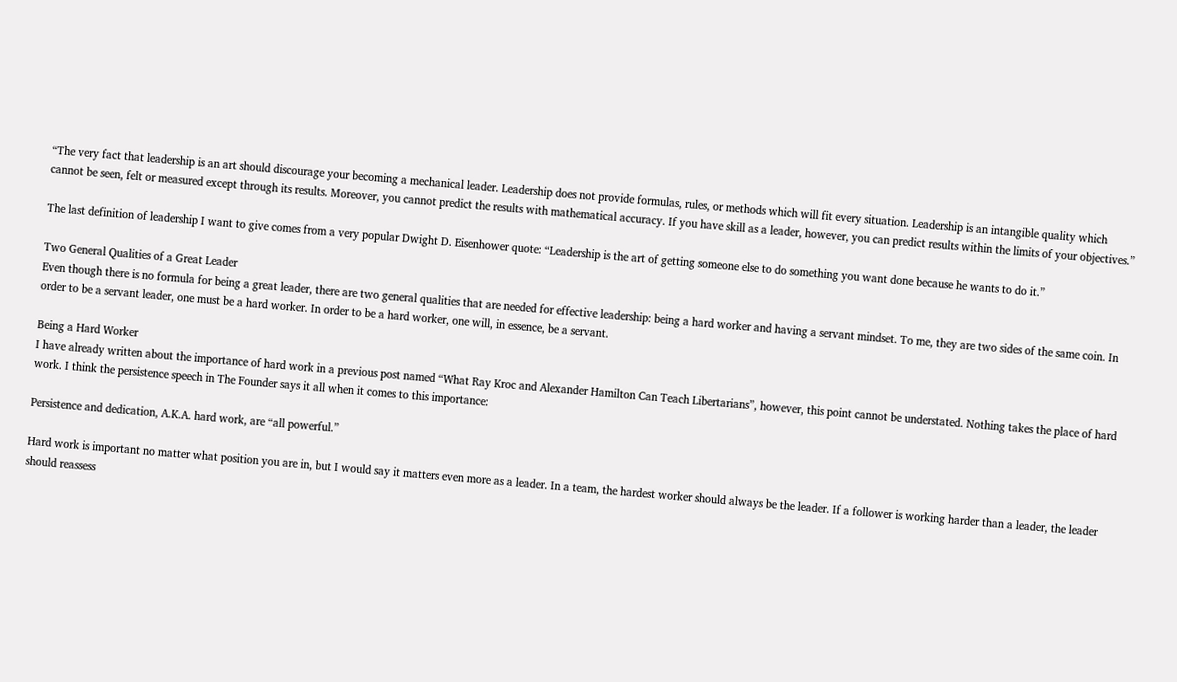“The very fact that leadership is an art should discourage your becoming a mechanical leader. Leadership does not provide formulas, rules, or methods which will fit every situation. Leadership is an intangible quality which cannot be seen, felt or measured except through its results. Moreover, you cannot predict the results with mathematical accuracy. If you have skill as a leader, however, you can predict results within the limits of your objectives.”

The last definition of leadership I want to give comes from a very popular Dwight D. Eisenhower quote: “Leadership is the art of getting someone else to do something you want done because he wants to do it.”

Two General Qualities of a Great Leader
Even though there is no formula for being a great leader, there are two general qualities that are needed for effective leadership: being a hard worker and having a servant mindset. To me, they are two sides of the same coin. In order to be a servant leader, one must be a hard worker. In order to be a hard worker, one will, in essence, be a servant.

Being a Hard Worker
I have already written about the importance of hard work in a previous post named “What Ray Kroc and Alexander Hamilton Can Teach Libertarians”, however, this point cannot be understated. Nothing takes the place of hard work. I think the persistence speech in The Founder says it all when it comes to this importance:

Persistence and dedication, A.K.A. hard work, are “all powerful.”

Hard work is important no matter what position you are in, but I would say it matters even more as a leader. In a team, the hardest worker should always be the leader. If a follower is working harder than a leader, the leader should reassess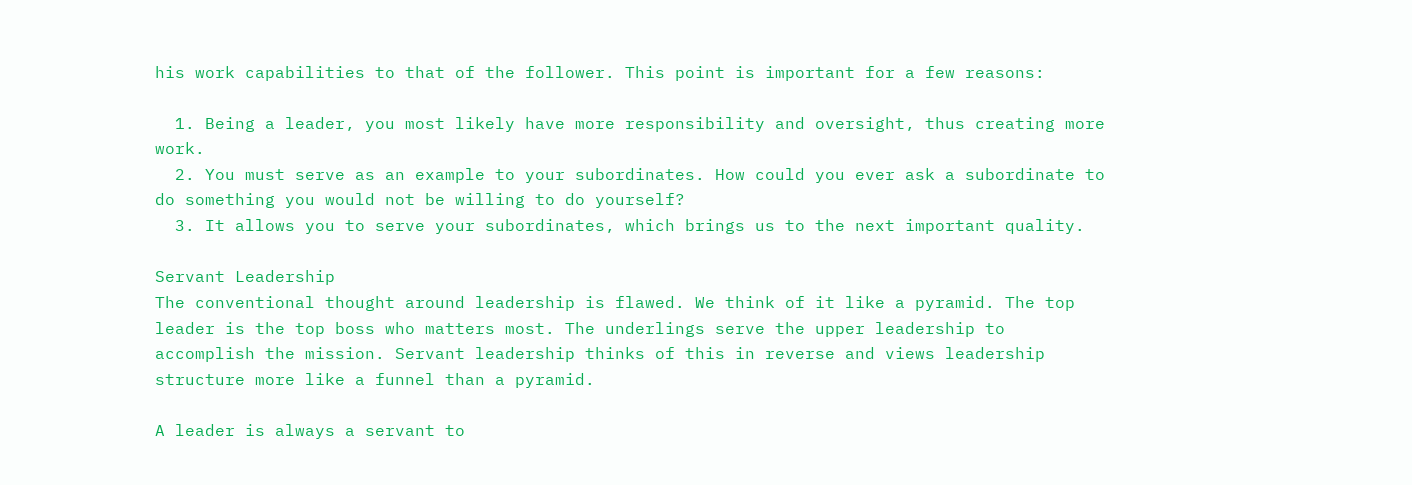his work capabilities to that of the follower. This point is important for a few reasons:

  1. Being a leader, you most likely have more responsibility and oversight, thus creating more work.
  2. You must serve as an example to your subordinates. How could you ever ask a subordinate to do something you would not be willing to do yourself?
  3. It allows you to serve your subordinates, which brings us to the next important quality.

Servant Leadership
The conventional thought around leadership is flawed. We think of it like a pyramid. The top leader is the top boss who matters most. The underlings serve the upper leadership to accomplish the mission. Servant leadership thinks of this in reverse and views leadership structure more like a funnel than a pyramid.

A leader is always a servant to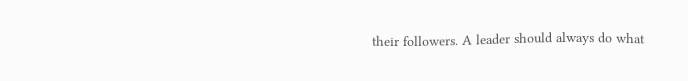their followers. A leader should always do what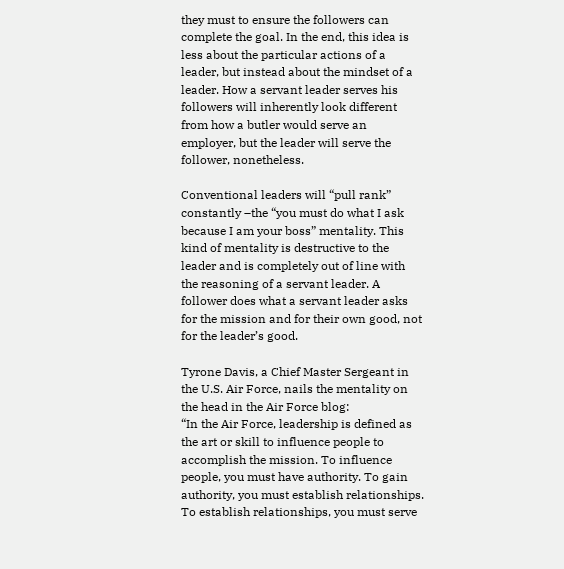they must to ensure the followers can complete the goal. In the end, this idea is less about the particular actions of a leader, but instead about the mindset of a leader. How a servant leader serves his followers will inherently look different from how a butler would serve an employer, but the leader will serve the follower, nonetheless.

Conventional leaders will “pull rank” constantly –the “you must do what I ask because I am your boss” mentality. This kind of mentality is destructive to the leader and is completely out of line with the reasoning of a servant leader. A follower does what a servant leader asks for the mission and for their own good, not for the leader’s good.

Tyrone Davis, a Chief Master Sergeant in the U.S. Air Force, nails the mentality on the head in the Air Force blog:
“In the Air Force, leadership is defined as the art or skill to influence people to accomplish the mission. To influence people, you must have authority. To gain authority, you must establish relationships. To establish relationships, you must serve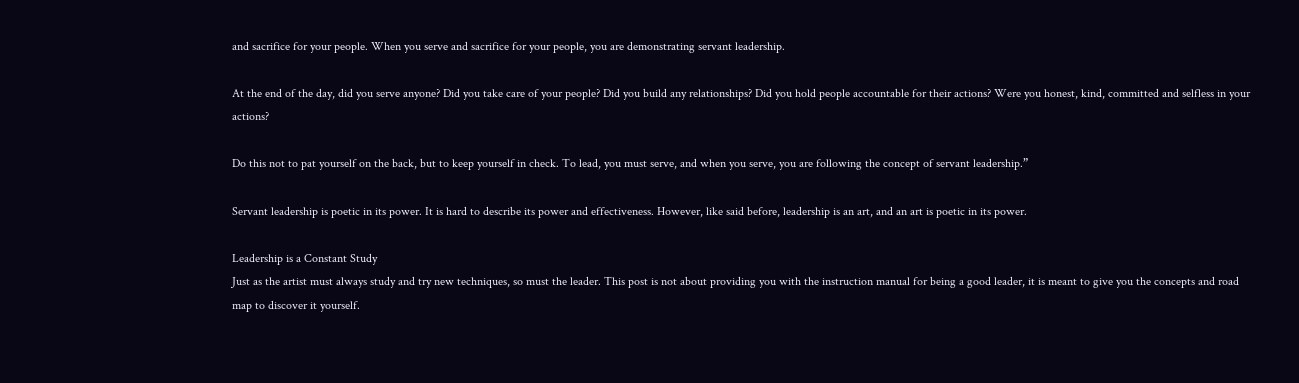and sacrifice for your people. When you serve and sacrifice for your people, you are demonstrating servant leadership.

At the end of the day, did you serve anyone? Did you take care of your people? Did you build any relationships? Did you hold people accountable for their actions? Were you honest, kind, committed and selfless in your actions?

Do this not to pat yourself on the back, but to keep yourself in check. To lead, you must serve, and when you serve, you are following the concept of servant leadership.”

Servant leadership is poetic in its power. It is hard to describe its power and effectiveness. However, like said before, leadership is an art, and an art is poetic in its power.

Leadership is a Constant Study
Just as the artist must always study and try new techniques, so must the leader. This post is not about providing you with the instruction manual for being a good leader, it is meant to give you the concepts and road map to discover it yourself.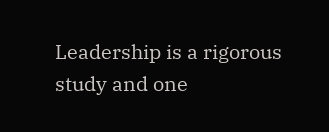Leadership is a rigorous study and one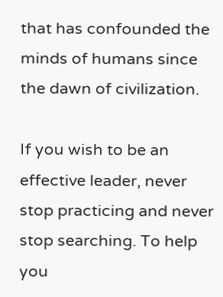that has confounded the minds of humans since the dawn of civilization.

If you wish to be an effective leader, never stop practicing and never stop searching. To help you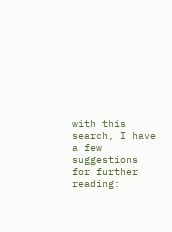with this search, I have a few suggestions for further reading: